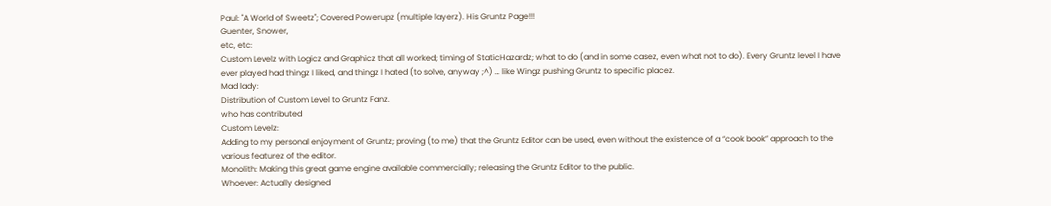Paul: "A World of Sweetz"; Covered Powerupz (multiple layerz). His Gruntz Page!!!
Guenter, Snower,
etc, etc:
Custom Levelz with Logicz and Graphicz that all worked; timing of StaticHazardz; what to do (and in some casez, even what not to do). Every Gruntz level I have ever played had thingz I liked, and thingz I hated (to solve, anyway ;^) … like Wingz pushing Gruntz to specific placez.
Mad lady:
Distribution of Custom Level to Gruntz Fanz.
who has contributed
Custom Levelz:
Adding to my personal enjoyment of Gruntz; proving (to me) that the Gruntz Editor can be used, even without the existence of a “cook book” approach to the various featurez of the editor.
Monolith: Making this great game engine available commercially; releasing the Gruntz Editor to the public.
Whoever: Actually designed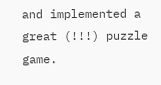and implemented a great (!!!) puzzle game.